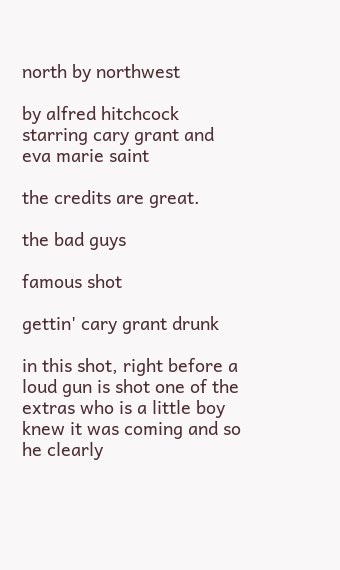north by northwest

by alfred hitchcock starring cary grant and eva marie saint

the credits are great.

the bad guys

famous shot

gettin' cary grant drunk

in this shot, right before a loud gun is shot one of the extras who is a little boy knew it was coming and so he clearly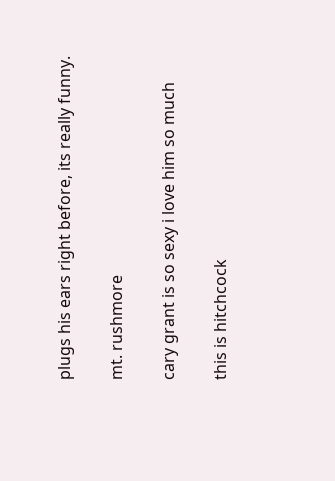plugs his ears right before, its really funny.

mt. rushmore

cary grant is so sexy i love him so much

this is hitchcock